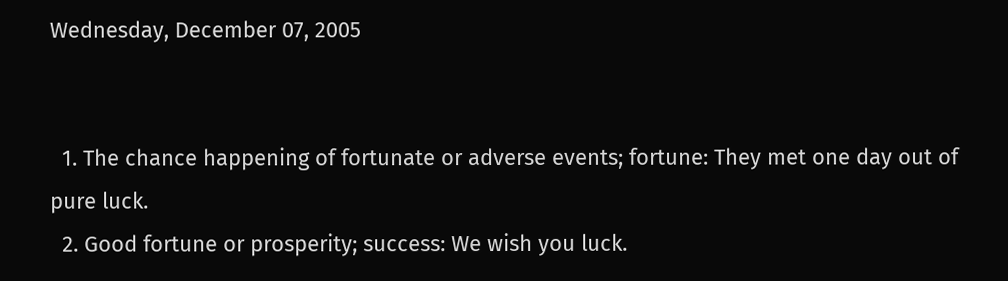Wednesday, December 07, 2005


  1. The chance happening of fortunate or adverse events; fortune: They met one day out of pure luck.
  2. Good fortune or prosperity; success: We wish you luck.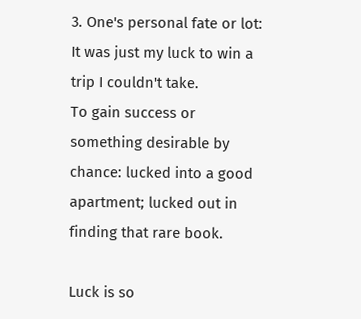3. One's personal fate or lot: It was just my luck to win a trip I couldn't take.
To gain success or something desirable by chance: lucked into a good apartment; lucked out in finding that rare book.

Luck is so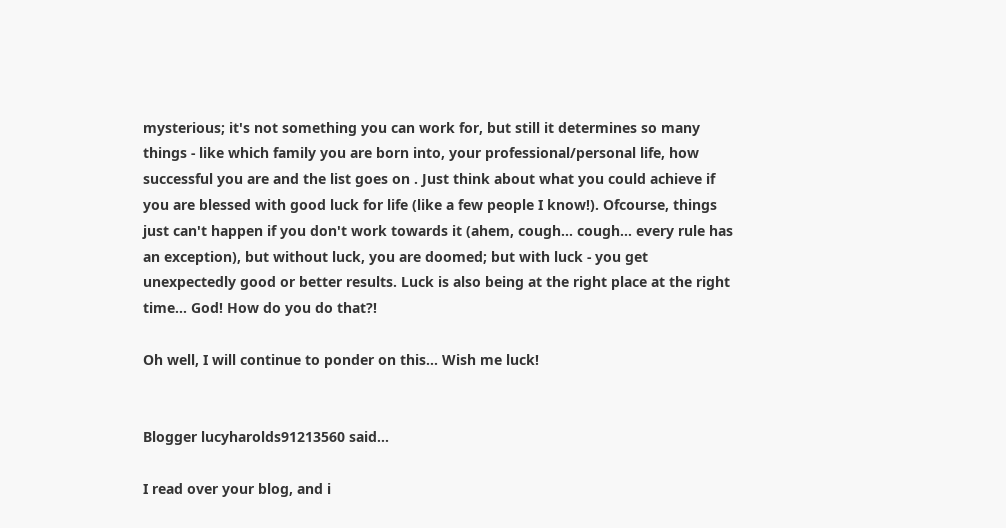mysterious; it's not something you can work for, but still it determines so many things - like which family you are born into, your professional/personal life, how successful you are and the list goes on . Just think about what you could achieve if you are blessed with good luck for life (like a few people I know!). Ofcourse, things just can't happen if you don't work towards it (ahem, cough... cough... every rule has an exception), but without luck, you are doomed; but with luck - you get unexpectedly good or better results. Luck is also being at the right place at the right time... God! How do you do that?!

Oh well, I will continue to ponder on this... Wish me luck!


Blogger lucyharolds91213560 said...

I read over your blog, and i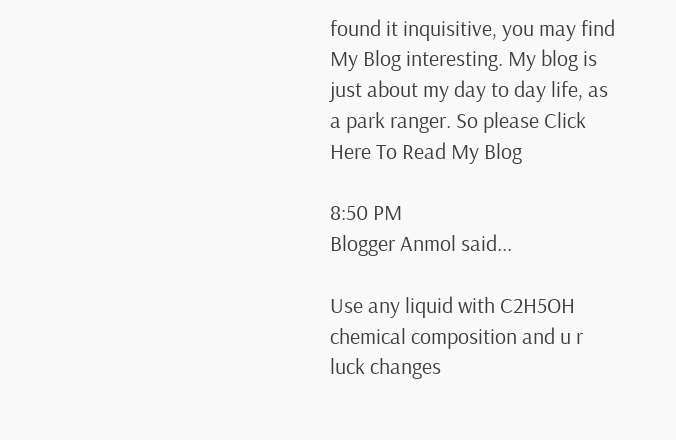found it inquisitive, you may find My Blog interesting. My blog is just about my day to day life, as a park ranger. So please Click Here To Read My Blog

8:50 PM
Blogger Anmol said...

Use any liquid with C2H5OH chemical composition and u r luck changes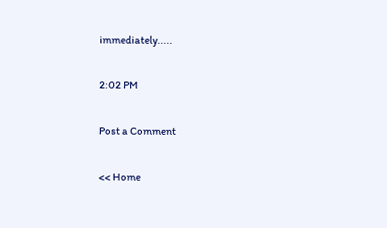immediately.....

2:02 PM

Post a Comment

<< Home